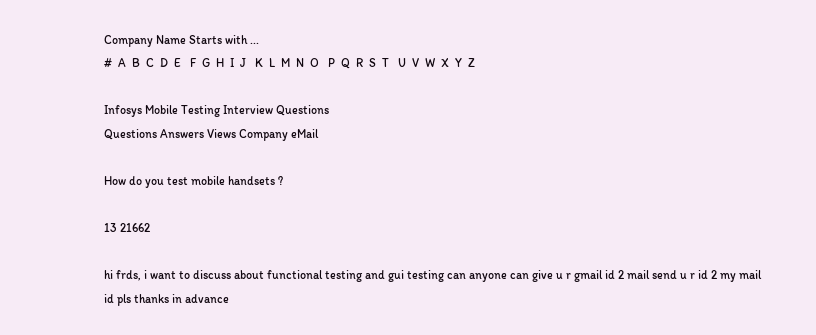Company Name Starts with ...
#  A  B  C  D  E   F  G  H  I  J   K  L  M  N  O   P  Q  R  S  T   U  V  W  X  Y  Z

Infosys Mobile Testing Interview Questions
Questions Answers Views Company eMail

How do you test mobile handsets ?

13 21662

hi frds, i want to discuss about functional testing and gui testing can anyone can give u r gmail id 2 mail send u r id 2 my mail id pls thanks in advance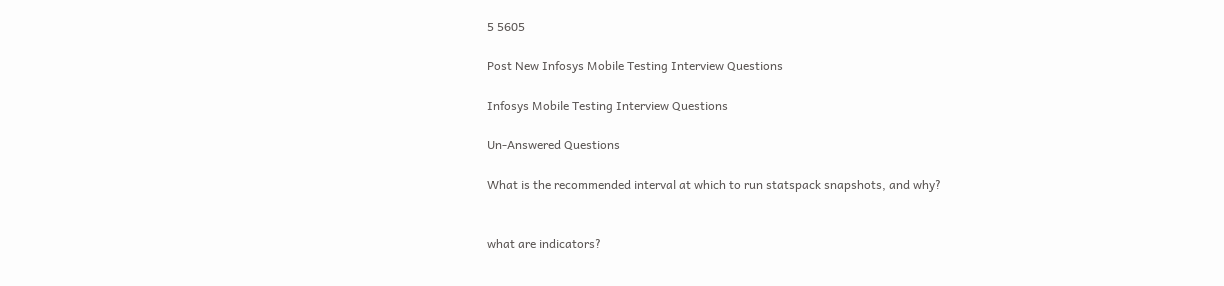5 5605

Post New Infosys Mobile Testing Interview Questions

Infosys Mobile Testing Interview Questions

Un-Answered Questions

What is the recommended interval at which to run statspack snapshots, and why?


what are indicators?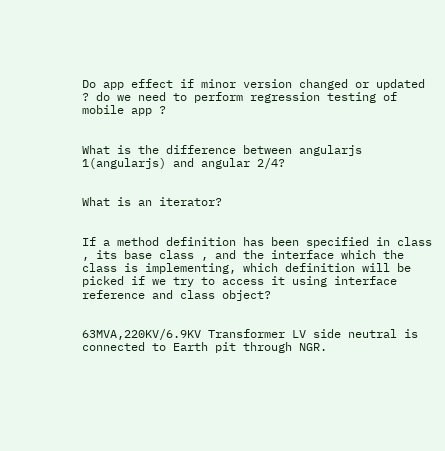Do app effect if minor version changed or updated ? do we need to perform regression testing of mobile app ?


What is the difference between angularjs 1(angularjs) and angular 2/4?


What is an iterator?


If a method definition has been specified in class , its base class , and the interface which the class is implementing, which definition will be picked if we try to access it using interface reference and class object?


63MVA,220KV/6.9KV Transformer LV side neutral is connected to Earth pit through NGR.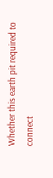Whether this earth pit required to connect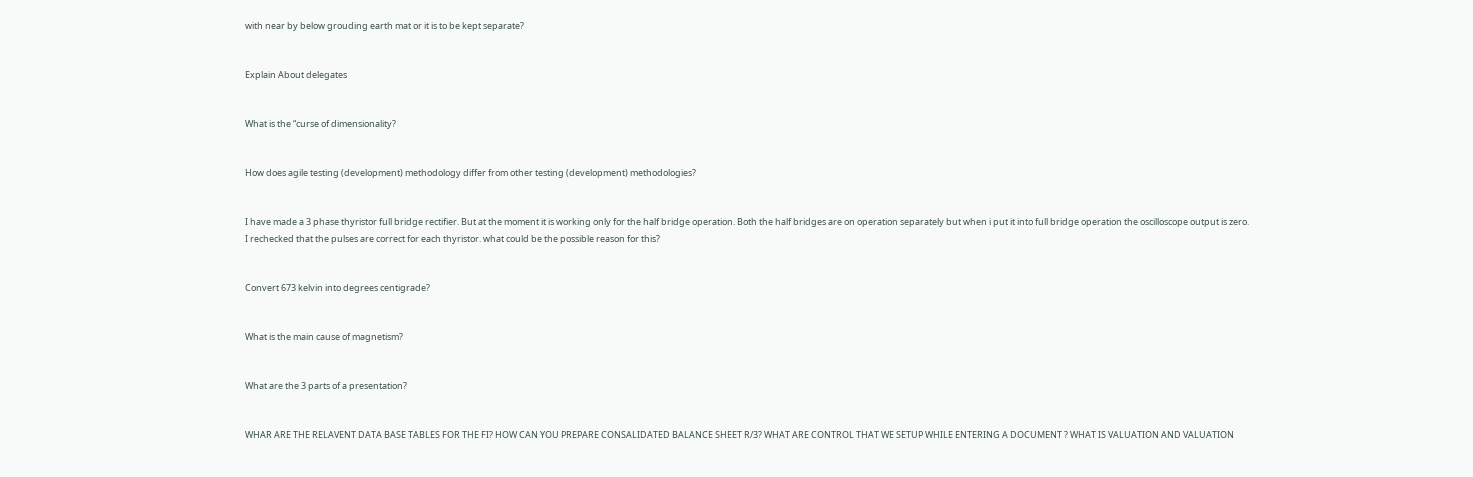with near by below grouding earth mat or it is to be kept separate?


Explain About delegates


What is the “curse of dimensionality?


How does agile testing (development) methodology differ from other testing (development) methodologies?


I have made a 3 phase thyristor full bridge rectifier. But at the moment it is working only for the half bridge operation. Both the half bridges are on operation separately but when i put it into full bridge operation the oscilloscope output is zero. I rechecked that the pulses are correct for each thyristor. what could be the possible reason for this?


Convert 673 kelvin into degrees centigrade?


What is the main cause of magnetism?


What are the 3 parts of a presentation?


WHAR ARE THE RELAVENT DATA BASE TABLES FOR THE FI? HOW CAN YOU PREPARE CONSALIDATED BALANCE SHEET R/3? WHAT ARE CONTROL THAT WE SETUP WHILE ENTERING A DOCUMENT ? WHAT IS VALUATION AND VALUATION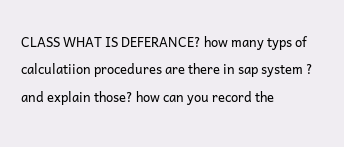CLASS WHAT IS DEFERANCE? how many typs of calculatiion procedures are there in sap system ? and explain those? how can you record the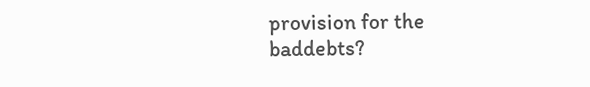provision for the baddebts?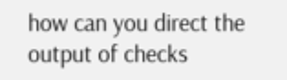how can you direct the output of checks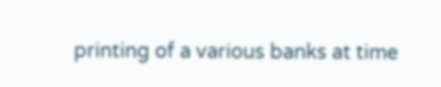printing of a various banks at time